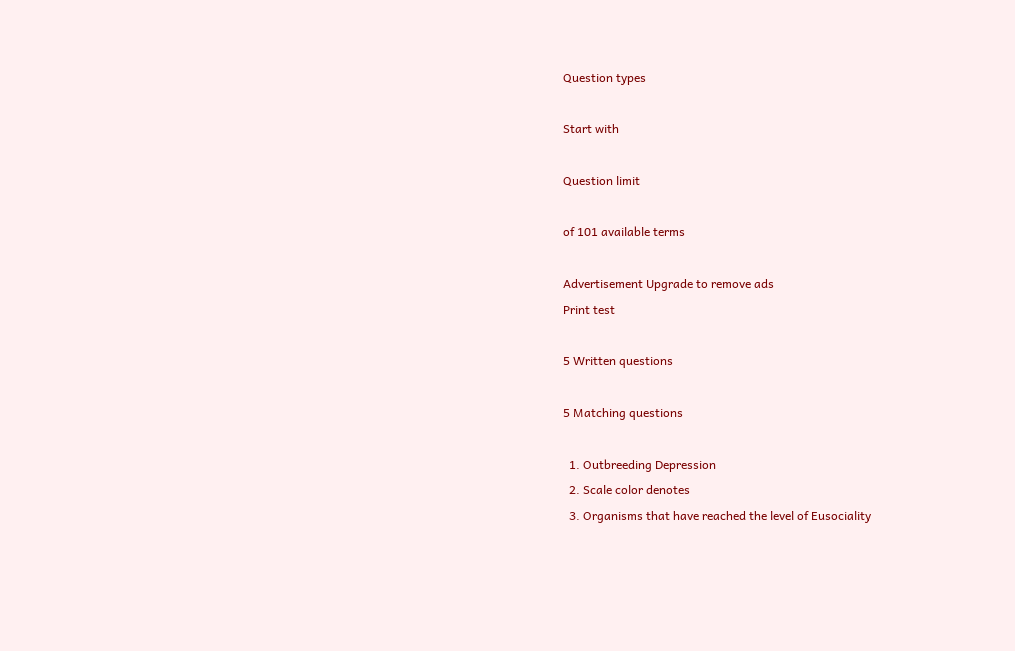Question types

Start with

Question limit

of 101 available terms

Advertisement Upgrade to remove ads
Print test

5 Written questions

5 Matching questions

  1. Outbreeding Depression
  2. Scale color denotes
  3. Organisms that have reached the level of Eusociality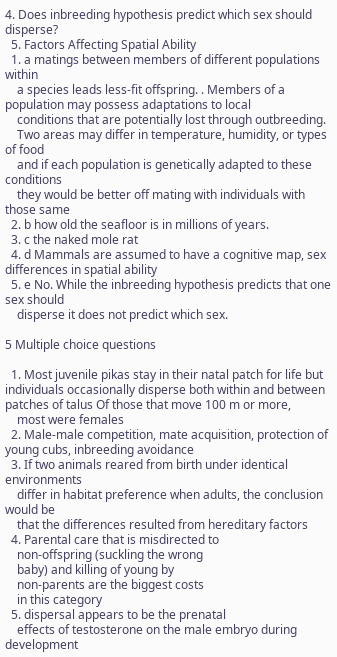4. Does inbreeding hypothesis predict which sex should disperse?
  5. Factors Affecting Spatial Ability
  1. a matings between members of different populations within
    a species leads less-fit offspring. . Members of a population may possess adaptations to local
    conditions that are potentially lost through outbreeding.
    Two areas may differ in temperature, humidity, or types of food
    and if each population is genetically adapted to these conditions
    they would be better off mating with individuals with those same
  2. b how old the seafloor is in millions of years.
  3. c the naked mole rat
  4. d Mammals are assumed to have a cognitive map, sex differences in spatial ability
  5. e No. While the inbreeding hypothesis predicts that one sex should
    disperse it does not predict which sex.

5 Multiple choice questions

  1. Most juvenile pikas stay in their natal patch for life but individuals occasionally disperse both within and between patches of talus Of those that move 100 m or more,
    most were females
  2. Male-male competition, mate acquisition, protection of young cubs, inbreeding avoidance
  3. If two animals reared from birth under identical environments
    differ in habitat preference when adults, the conclusion would be
    that the differences resulted from hereditary factors
  4. Parental care that is misdirected to
    non-offspring (suckling the wrong
    baby) and killing of young by
    non-parents are the biggest costs
    in this category
  5. dispersal appears to be the prenatal
    effects of testosterone on the male embryo during development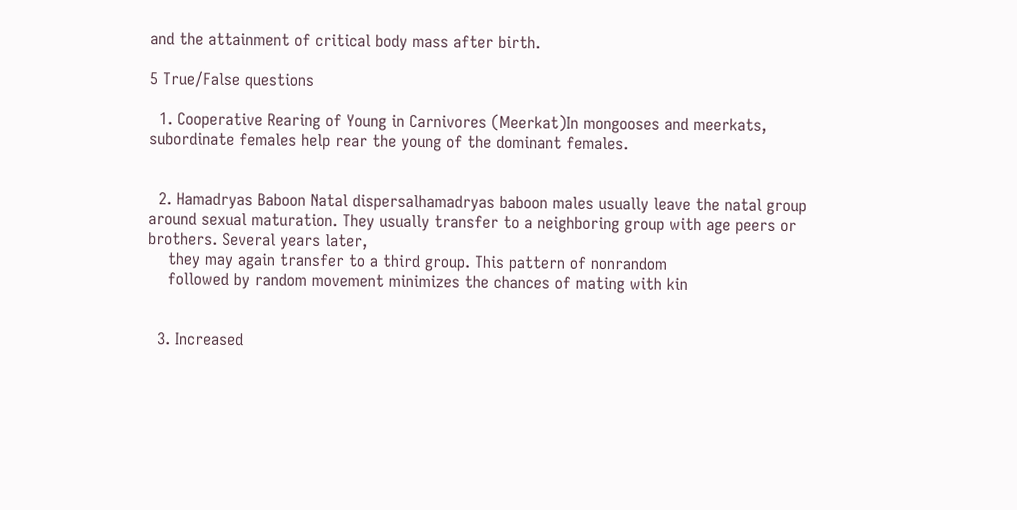and the attainment of critical body mass after birth.

5 True/False questions

  1. Cooperative Rearing of Young in Carnivores (Meerkat)In mongooses and meerkats, subordinate females help rear the young of the dominant females.


  2. Hamadryas Baboon Natal dispersalhamadryas baboon males usually leave the natal group around sexual maturation. They usually transfer to a neighboring group with age peers or brothers. Several years later,
    they may again transfer to a third group. This pattern of nonrandom
    followed by random movement minimizes the chances of mating with kin


  3. Increased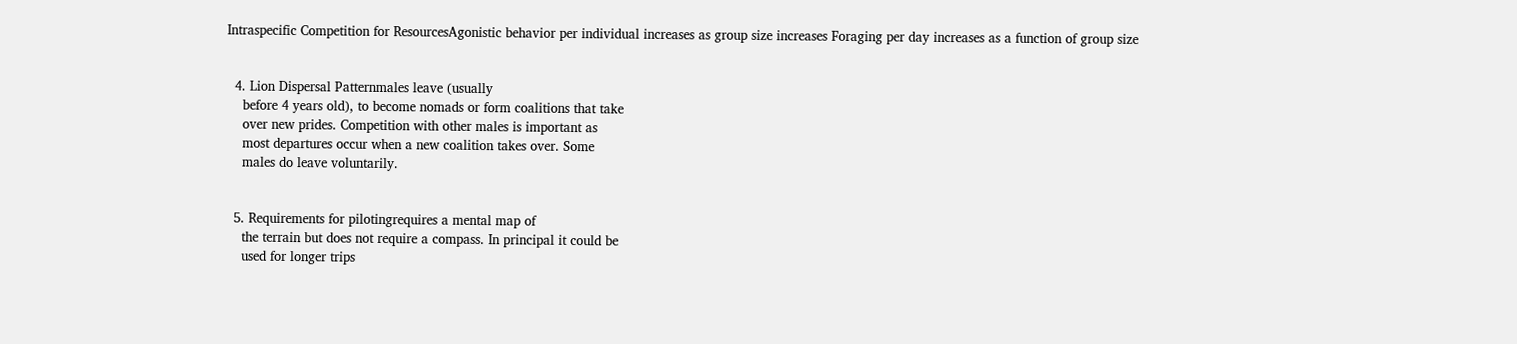Intraspecific Competition for ResourcesAgonistic behavior per individual increases as group size increases Foraging per day increases as a function of group size


  4. Lion Dispersal Patternmales leave (usually
    before 4 years old), to become nomads or form coalitions that take
    over new prides. Competition with other males is important as
    most departures occur when a new coalition takes over. Some
    males do leave voluntarily.


  5. Requirements for pilotingrequires a mental map of
    the terrain but does not require a compass. In principal it could be
    used for longer trips